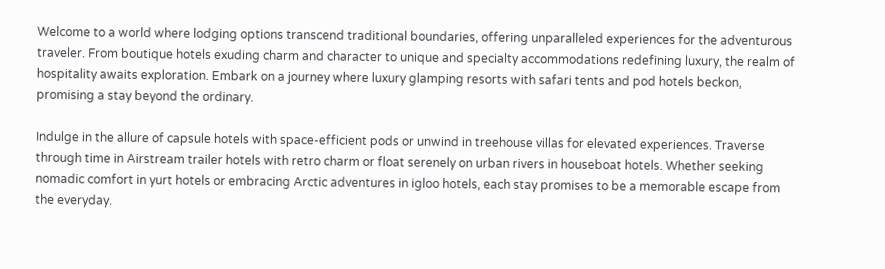Welcome to a world where lodging options transcend traditional boundaries, offering unparalleled experiences for the adventurous traveler. From boutique hotels exuding charm and character to unique and specialty accommodations redefining luxury, the realm of hospitality awaits exploration. Embark on a journey where luxury glamping resorts with safari tents and pod hotels beckon, promising a stay beyond the ordinary.

Indulge in the allure of capsule hotels with space-efficient pods or unwind in treehouse villas for elevated experiences. Traverse through time in Airstream trailer hotels with retro charm or float serenely on urban rivers in houseboat hotels. Whether seeking nomadic comfort in yurt hotels or embracing Arctic adventures in igloo hotels, each stay promises to be a memorable escape from the everyday.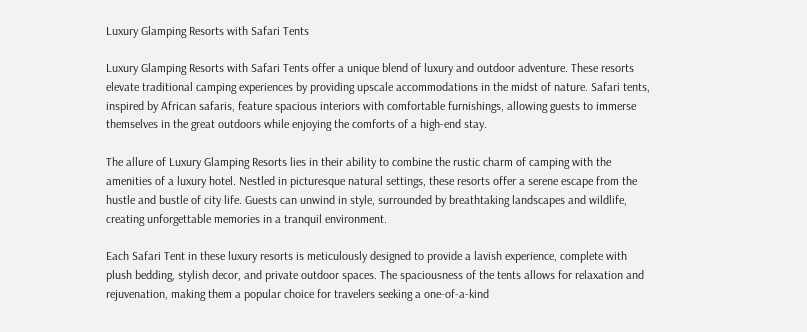Luxury Glamping Resorts with Safari Tents

Luxury Glamping Resorts with Safari Tents offer a unique blend of luxury and outdoor adventure. These resorts elevate traditional camping experiences by providing upscale accommodations in the midst of nature. Safari tents, inspired by African safaris, feature spacious interiors with comfortable furnishings, allowing guests to immerse themselves in the great outdoors while enjoying the comforts of a high-end stay.

The allure of Luxury Glamping Resorts lies in their ability to combine the rustic charm of camping with the amenities of a luxury hotel. Nestled in picturesque natural settings, these resorts offer a serene escape from the hustle and bustle of city life. Guests can unwind in style, surrounded by breathtaking landscapes and wildlife, creating unforgettable memories in a tranquil environment.

Each Safari Tent in these luxury resorts is meticulously designed to provide a lavish experience, complete with plush bedding, stylish decor, and private outdoor spaces. The spaciousness of the tents allows for relaxation and rejuvenation, making them a popular choice for travelers seeking a one-of-a-kind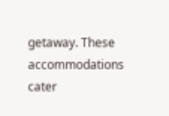getaway. These accommodations cater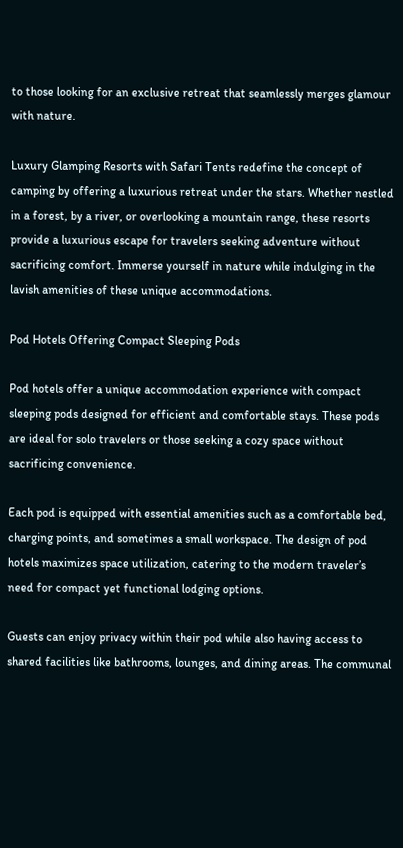to those looking for an exclusive retreat that seamlessly merges glamour with nature.

Luxury Glamping Resorts with Safari Tents redefine the concept of camping by offering a luxurious retreat under the stars. Whether nestled in a forest, by a river, or overlooking a mountain range, these resorts provide a luxurious escape for travelers seeking adventure without sacrificing comfort. Immerse yourself in nature while indulging in the lavish amenities of these unique accommodations.

Pod Hotels Offering Compact Sleeping Pods

Pod hotels offer a unique accommodation experience with compact sleeping pods designed for efficient and comfortable stays. These pods are ideal for solo travelers or those seeking a cozy space without sacrificing convenience.

Each pod is equipped with essential amenities such as a comfortable bed, charging points, and sometimes a small workspace. The design of pod hotels maximizes space utilization, catering to the modern traveler’s need for compact yet functional lodging options.

Guests can enjoy privacy within their pod while also having access to shared facilities like bathrooms, lounges, and dining areas. The communal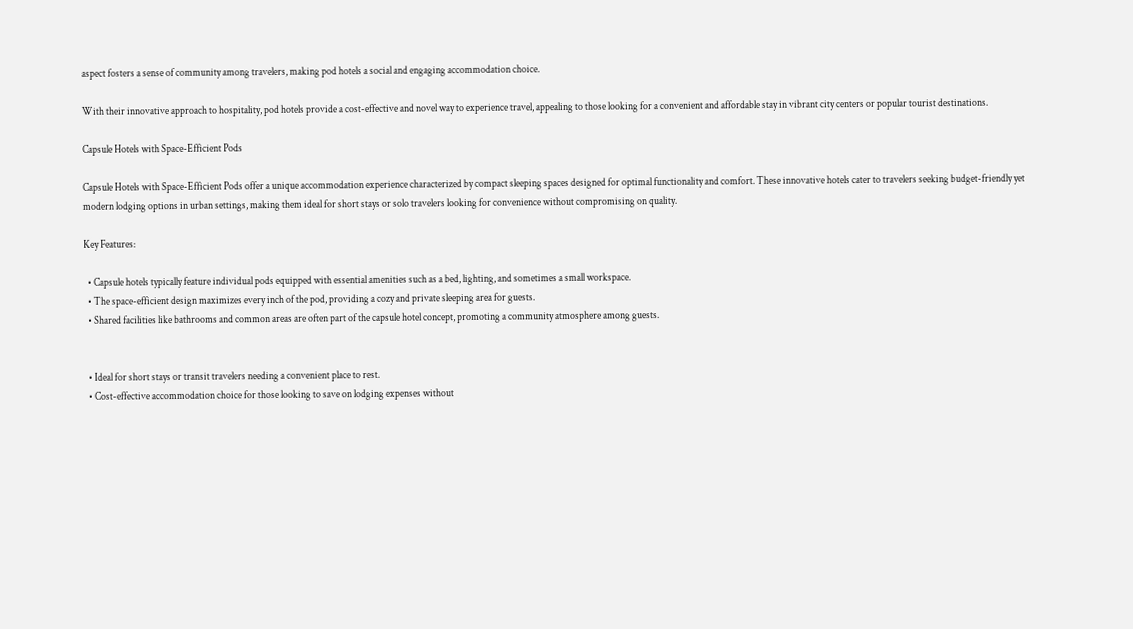aspect fosters a sense of community among travelers, making pod hotels a social and engaging accommodation choice.

With their innovative approach to hospitality, pod hotels provide a cost-effective and novel way to experience travel, appealing to those looking for a convenient and affordable stay in vibrant city centers or popular tourist destinations.

Capsule Hotels with Space-Efficient Pods

Capsule Hotels with Space-Efficient Pods offer a unique accommodation experience characterized by compact sleeping spaces designed for optimal functionality and comfort. These innovative hotels cater to travelers seeking budget-friendly yet modern lodging options in urban settings, making them ideal for short stays or solo travelers looking for convenience without compromising on quality.

Key Features:

  • Capsule hotels typically feature individual pods equipped with essential amenities such as a bed, lighting, and sometimes a small workspace.
  • The space-efficient design maximizes every inch of the pod, providing a cozy and private sleeping area for guests.
  • Shared facilities like bathrooms and common areas are often part of the capsule hotel concept, promoting a community atmosphere among guests.


  • Ideal for short stays or transit travelers needing a convenient place to rest.
  • Cost-effective accommodation choice for those looking to save on lodging expenses without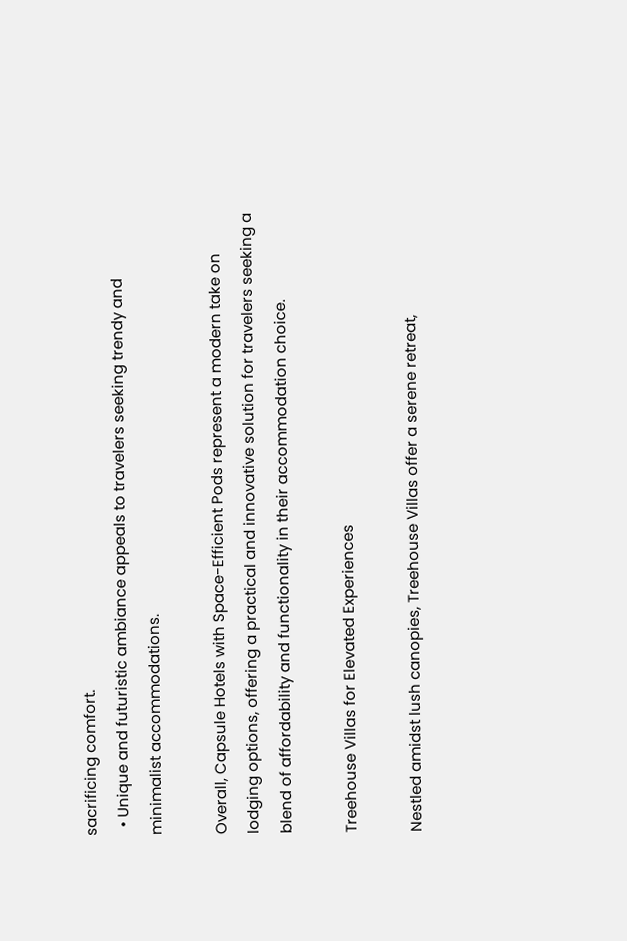sacrificing comfort.
  • Unique and futuristic ambiance appeals to travelers seeking trendy and minimalist accommodations.

Overall, Capsule Hotels with Space-Efficient Pods represent a modern take on lodging options, offering a practical and innovative solution for travelers seeking a blend of affordability and functionality in their accommodation choice.

Treehouse Villas for Elevated Experiences

Nestled amidst lush canopies, Treehouse Villas offer a serene retreat,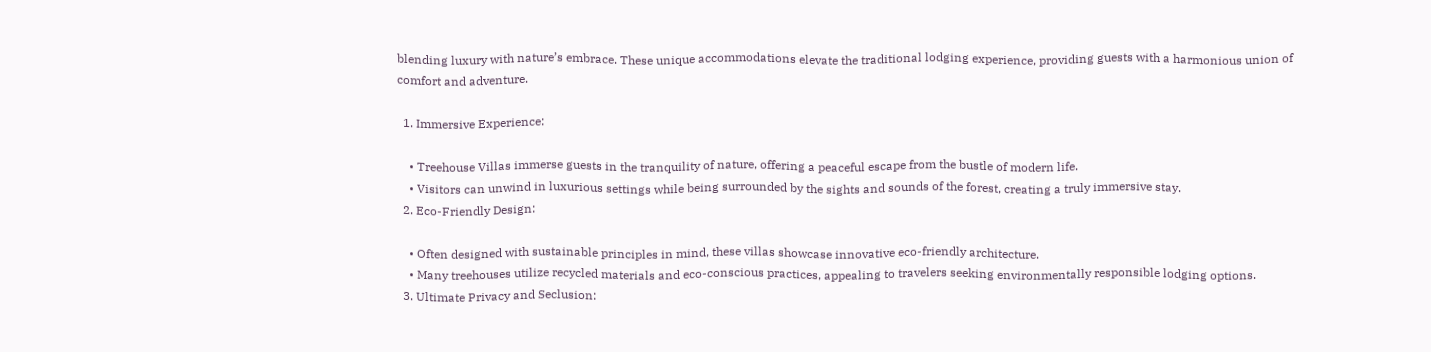blending luxury with nature’s embrace. These unique accommodations elevate the traditional lodging experience, providing guests with a harmonious union of comfort and adventure.

  1. Immersive Experience:

    • Treehouse Villas immerse guests in the tranquility of nature, offering a peaceful escape from the bustle of modern life.
    • Visitors can unwind in luxurious settings while being surrounded by the sights and sounds of the forest, creating a truly immersive stay.
  2. Eco-Friendly Design:

    • Often designed with sustainable principles in mind, these villas showcase innovative eco-friendly architecture.
    • Many treehouses utilize recycled materials and eco-conscious practices, appealing to travelers seeking environmentally responsible lodging options.
  3. Ultimate Privacy and Seclusion: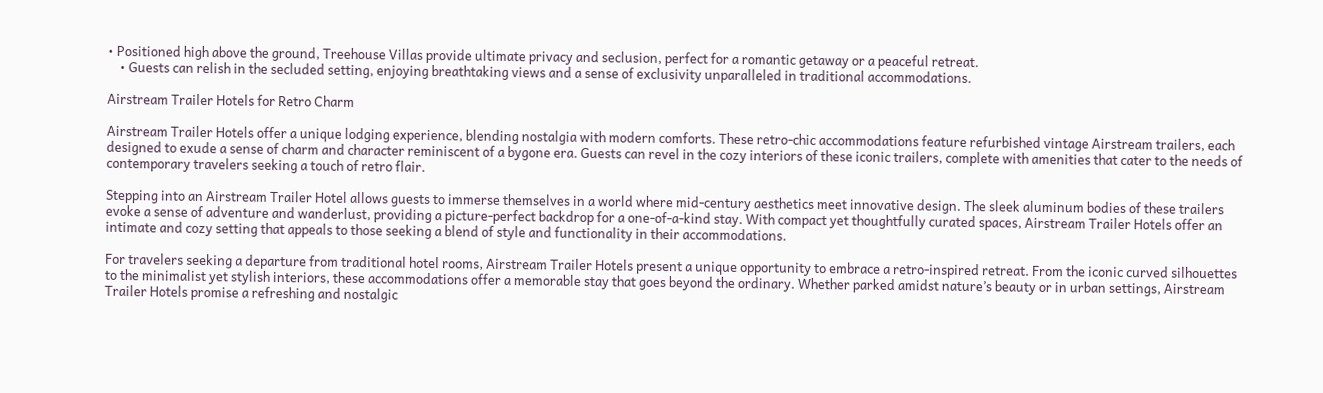• Positioned high above the ground, Treehouse Villas provide ultimate privacy and seclusion, perfect for a romantic getaway or a peaceful retreat.
    • Guests can relish in the secluded setting, enjoying breathtaking views and a sense of exclusivity unparalleled in traditional accommodations.

Airstream Trailer Hotels for Retro Charm

Airstream Trailer Hotels offer a unique lodging experience, blending nostalgia with modern comforts. These retro-chic accommodations feature refurbished vintage Airstream trailers, each designed to exude a sense of charm and character reminiscent of a bygone era. Guests can revel in the cozy interiors of these iconic trailers, complete with amenities that cater to the needs of contemporary travelers seeking a touch of retro flair.

Stepping into an Airstream Trailer Hotel allows guests to immerse themselves in a world where mid-century aesthetics meet innovative design. The sleek aluminum bodies of these trailers evoke a sense of adventure and wanderlust, providing a picture-perfect backdrop for a one-of-a-kind stay. With compact yet thoughtfully curated spaces, Airstream Trailer Hotels offer an intimate and cozy setting that appeals to those seeking a blend of style and functionality in their accommodations.

For travelers seeking a departure from traditional hotel rooms, Airstream Trailer Hotels present a unique opportunity to embrace a retro-inspired retreat. From the iconic curved silhouettes to the minimalist yet stylish interiors, these accommodations offer a memorable stay that goes beyond the ordinary. Whether parked amidst nature’s beauty or in urban settings, Airstream Trailer Hotels promise a refreshing and nostalgic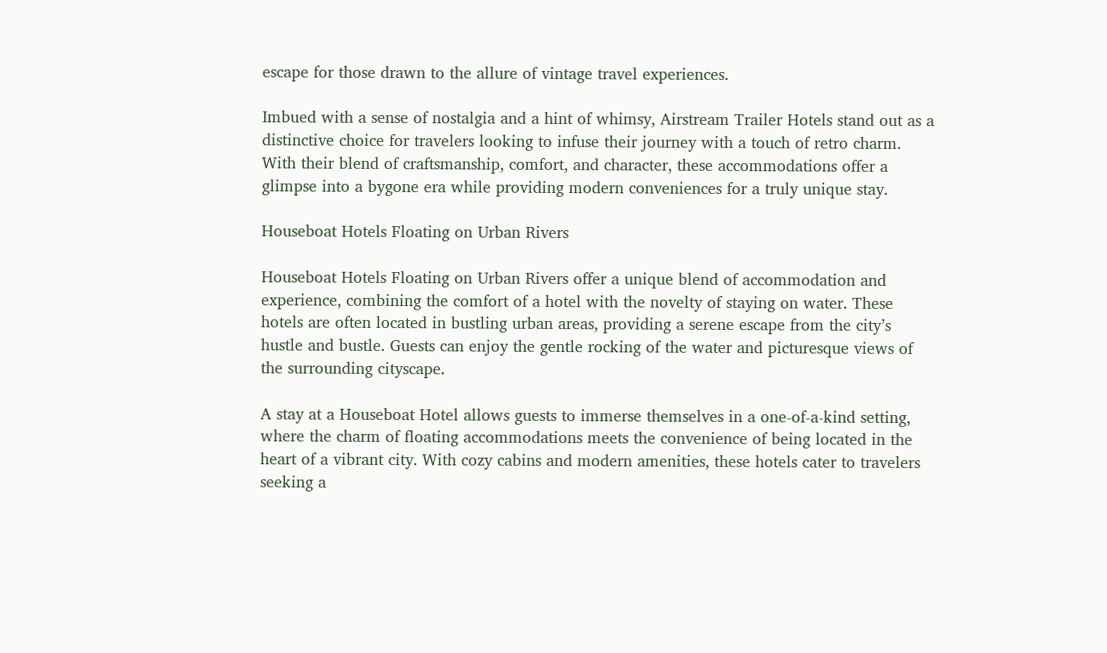escape for those drawn to the allure of vintage travel experiences.

Imbued with a sense of nostalgia and a hint of whimsy, Airstream Trailer Hotels stand out as a distinctive choice for travelers looking to infuse their journey with a touch of retro charm. With their blend of craftsmanship, comfort, and character, these accommodations offer a glimpse into a bygone era while providing modern conveniences for a truly unique stay.

Houseboat Hotels Floating on Urban Rivers

Houseboat Hotels Floating on Urban Rivers offer a unique blend of accommodation and experience, combining the comfort of a hotel with the novelty of staying on water. These hotels are often located in bustling urban areas, providing a serene escape from the city’s hustle and bustle. Guests can enjoy the gentle rocking of the water and picturesque views of the surrounding cityscape.

A stay at a Houseboat Hotel allows guests to immerse themselves in a one-of-a-kind setting, where the charm of floating accommodations meets the convenience of being located in the heart of a vibrant city. With cozy cabins and modern amenities, these hotels cater to travelers seeking a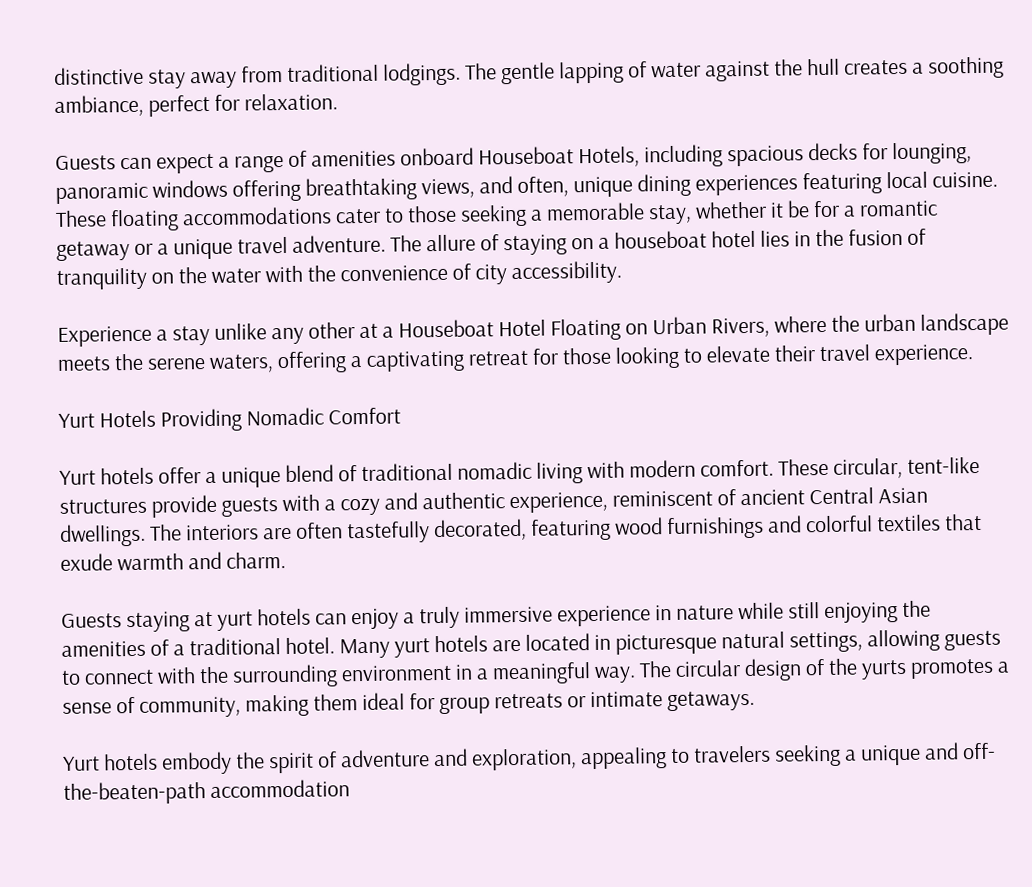distinctive stay away from traditional lodgings. The gentle lapping of water against the hull creates a soothing ambiance, perfect for relaxation.

Guests can expect a range of amenities onboard Houseboat Hotels, including spacious decks for lounging, panoramic windows offering breathtaking views, and often, unique dining experiences featuring local cuisine. These floating accommodations cater to those seeking a memorable stay, whether it be for a romantic getaway or a unique travel adventure. The allure of staying on a houseboat hotel lies in the fusion of tranquility on the water with the convenience of city accessibility.

Experience a stay unlike any other at a Houseboat Hotel Floating on Urban Rivers, where the urban landscape meets the serene waters, offering a captivating retreat for those looking to elevate their travel experience.

Yurt Hotels Providing Nomadic Comfort

Yurt hotels offer a unique blend of traditional nomadic living with modern comfort. These circular, tent-like structures provide guests with a cozy and authentic experience, reminiscent of ancient Central Asian dwellings. The interiors are often tastefully decorated, featuring wood furnishings and colorful textiles that exude warmth and charm.

Guests staying at yurt hotels can enjoy a truly immersive experience in nature while still enjoying the amenities of a traditional hotel. Many yurt hotels are located in picturesque natural settings, allowing guests to connect with the surrounding environment in a meaningful way. The circular design of the yurts promotes a sense of community, making them ideal for group retreats or intimate getaways.

Yurt hotels embody the spirit of adventure and exploration, appealing to travelers seeking a unique and off-the-beaten-path accommodation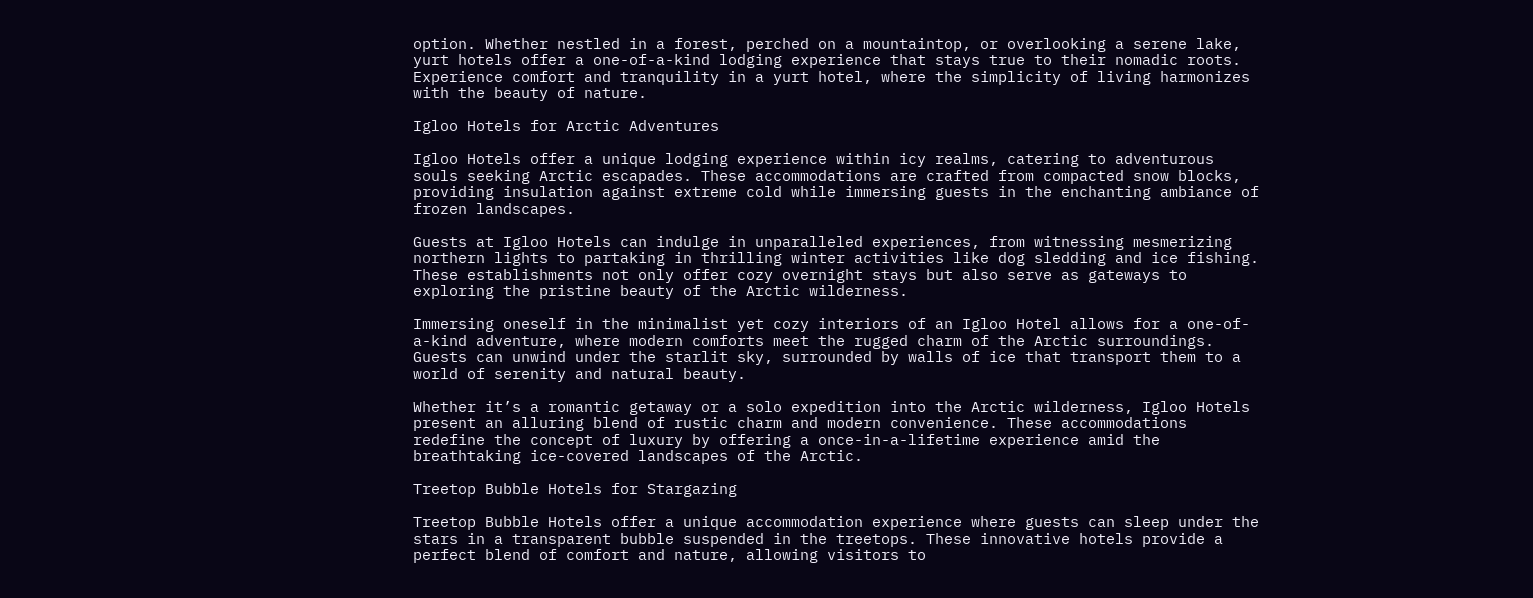option. Whether nestled in a forest, perched on a mountaintop, or overlooking a serene lake, yurt hotels offer a one-of-a-kind lodging experience that stays true to their nomadic roots. Experience comfort and tranquility in a yurt hotel, where the simplicity of living harmonizes with the beauty of nature.

Igloo Hotels for Arctic Adventures

Igloo Hotels offer a unique lodging experience within icy realms, catering to adventurous souls seeking Arctic escapades. These accommodations are crafted from compacted snow blocks, providing insulation against extreme cold while immersing guests in the enchanting ambiance of frozen landscapes.

Guests at Igloo Hotels can indulge in unparalleled experiences, from witnessing mesmerizing northern lights to partaking in thrilling winter activities like dog sledding and ice fishing. These establishments not only offer cozy overnight stays but also serve as gateways to exploring the pristine beauty of the Arctic wilderness.

Immersing oneself in the minimalist yet cozy interiors of an Igloo Hotel allows for a one-of-a-kind adventure, where modern comforts meet the rugged charm of the Arctic surroundings. Guests can unwind under the starlit sky, surrounded by walls of ice that transport them to a world of serenity and natural beauty.

Whether it’s a romantic getaway or a solo expedition into the Arctic wilderness, Igloo Hotels present an alluring blend of rustic charm and modern convenience. These accommodations redefine the concept of luxury by offering a once-in-a-lifetime experience amid the breathtaking ice-covered landscapes of the Arctic.

Treetop Bubble Hotels for Stargazing

Treetop Bubble Hotels offer a unique accommodation experience where guests can sleep under the stars in a transparent bubble suspended in the treetops. These innovative hotels provide a perfect blend of comfort and nature, allowing visitors to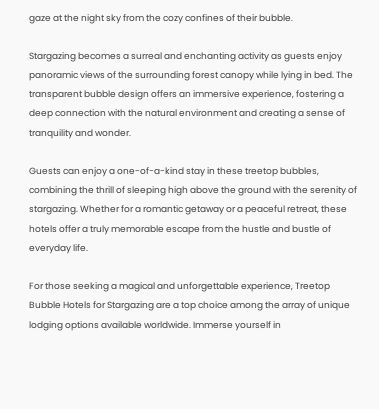gaze at the night sky from the cozy confines of their bubble.

Stargazing becomes a surreal and enchanting activity as guests enjoy panoramic views of the surrounding forest canopy while lying in bed. The transparent bubble design offers an immersive experience, fostering a deep connection with the natural environment and creating a sense of tranquility and wonder.

Guests can enjoy a one-of-a-kind stay in these treetop bubbles, combining the thrill of sleeping high above the ground with the serenity of stargazing. Whether for a romantic getaway or a peaceful retreat, these hotels offer a truly memorable escape from the hustle and bustle of everyday life.

For those seeking a magical and unforgettable experience, Treetop Bubble Hotels for Stargazing are a top choice among the array of unique lodging options available worldwide. Immerse yourself in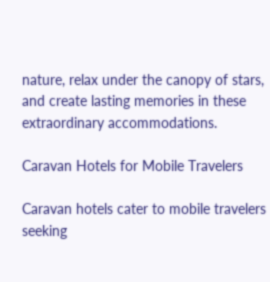nature, relax under the canopy of stars, and create lasting memories in these extraordinary accommodations.

Caravan Hotels for Mobile Travelers

Caravan hotels cater to mobile travelers seeking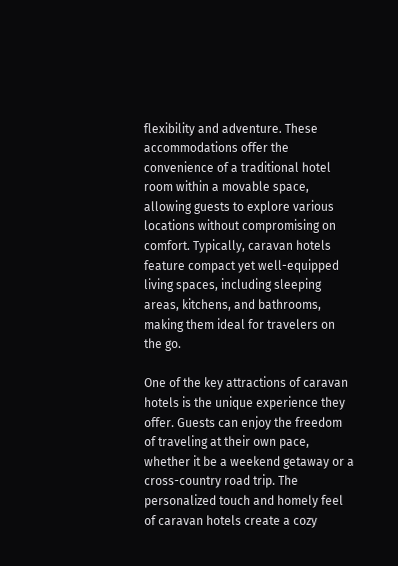flexibility and adventure. These accommodations offer the convenience of a traditional hotel room within a movable space, allowing guests to explore various locations without compromising on comfort. Typically, caravan hotels feature compact yet well-equipped living spaces, including sleeping areas, kitchens, and bathrooms, making them ideal for travelers on the go.

One of the key attractions of caravan hotels is the unique experience they offer. Guests can enjoy the freedom of traveling at their own pace, whether it be a weekend getaway or a cross-country road trip. The personalized touch and homely feel of caravan hotels create a cozy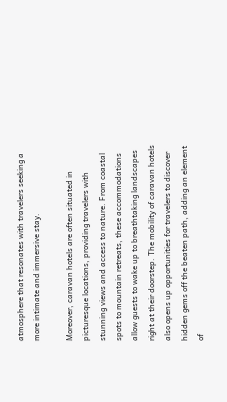atmosphere that resonates with travelers seeking a more intimate and immersive stay.

Moreover, caravan hotels are often situated in picturesque locations, providing travelers with stunning views and access to nature. From coastal spots to mountain retreats, these accommodations allow guests to wake up to breathtaking landscapes right at their doorstep. The mobility of caravan hotels also opens up opportunities for travelers to discover hidden gems off the beaten path, adding an element of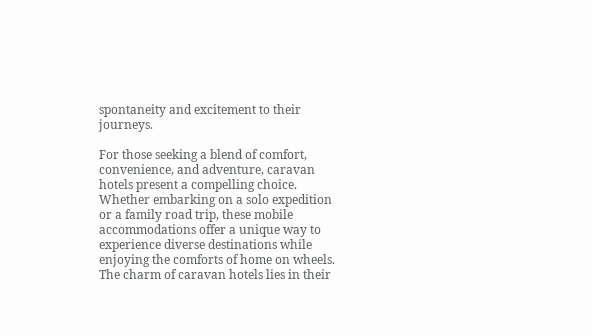spontaneity and excitement to their journeys.

For those seeking a blend of comfort, convenience, and adventure, caravan hotels present a compelling choice. Whether embarking on a solo expedition or a family road trip, these mobile accommodations offer a unique way to experience diverse destinations while enjoying the comforts of home on wheels. The charm of caravan hotels lies in their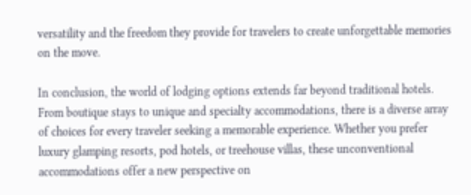versatility and the freedom they provide for travelers to create unforgettable memories on the move.

In conclusion, the world of lodging options extends far beyond traditional hotels. From boutique stays to unique and specialty accommodations, there is a diverse array of choices for every traveler seeking a memorable experience. Whether you prefer luxury glamping resorts, pod hotels, or treehouse villas, these unconventional accommodations offer a new perspective on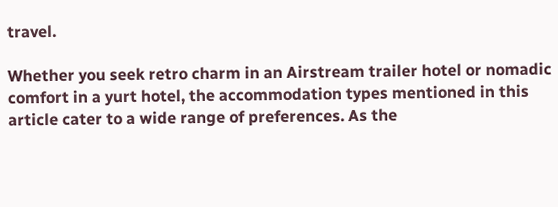travel.

Whether you seek retro charm in an Airstream trailer hotel or nomadic comfort in a yurt hotel, the accommodation types mentioned in this article cater to a wide range of preferences. As the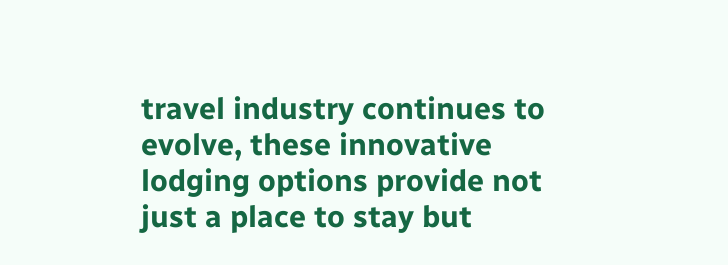travel industry continues to evolve, these innovative lodging options provide not just a place to stay but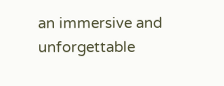an immersive and unforgettable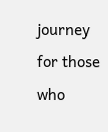journey for those who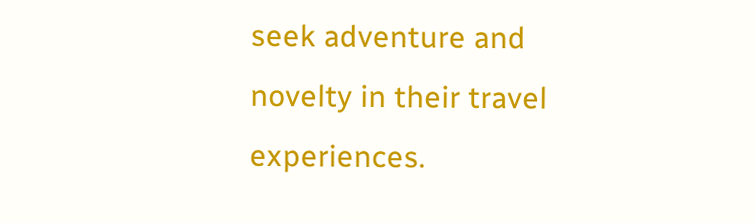seek adventure and novelty in their travel experiences.